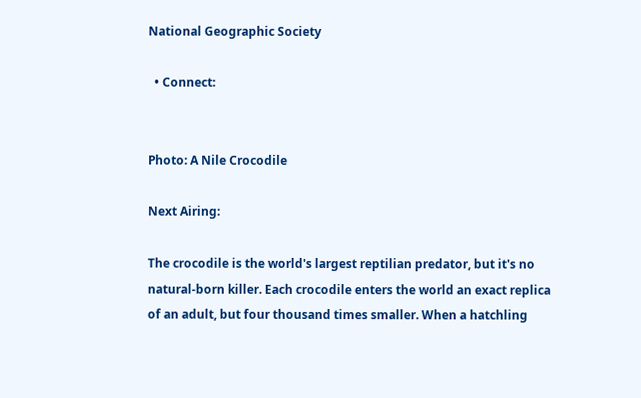National Geographic Society

  • Connect:


Photo: A Nile Crocodile

Next Airing:

The crocodile is the world's largest reptilian predator, but it's no natural-born killer. Each crocodile enters the world an exact replica of an adult, but four thousand times smaller. When a hatchling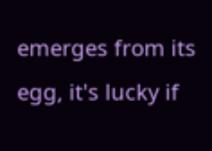emerges from its egg, it's lucky if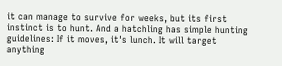it can manage to survive for weeks, but its first instinct is to hunt. And a hatchling has simple hunting guidelines: If it moves, it's lunch. It will target anything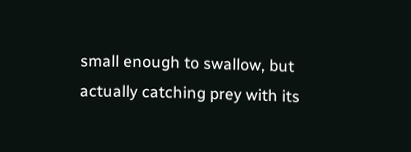small enough to swallow, but actually catching prey with its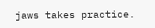jaws takes practice.